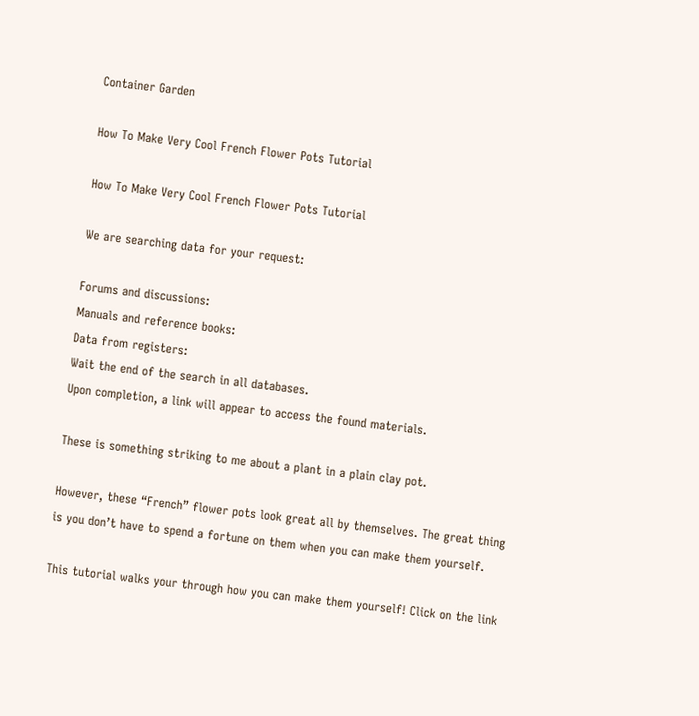Container Garden

How To Make Very Cool French Flower Pots Tutorial

How To Make Very Cool French Flower Pots Tutorial

We are searching data for your request:

Forums and discussions:
Manuals and reference books:
Data from registers:
Wait the end of the search in all databases.
Upon completion, a link will appear to access the found materials.

These is something striking to me about a plant in a plain clay pot.

However, these “French” flower pots look great all by themselves. The great thing is you don’t have to spend a fortune on them when you can make them yourself.

This tutorial walks your through how you can make them yourself! Click on the link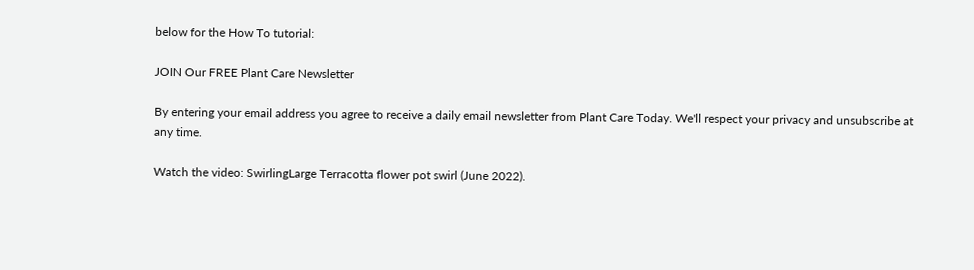below for the How To tutorial:

JOIN Our FREE Plant Care Newsletter

By entering your email address you agree to receive a daily email newsletter from Plant Care Today. We'll respect your privacy and unsubscribe at any time.

Watch the video: SwirlingLarge Terracotta flower pot swirl (June 2022).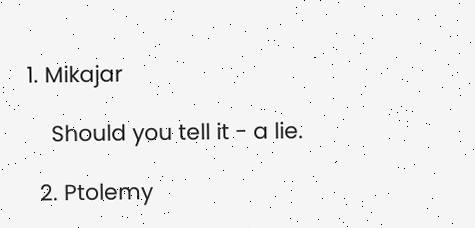1. Mikajar

    Should you tell it - a lie.

  2. Ptolemy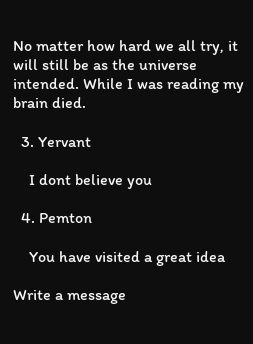No matter how hard we all try, it will still be as the universe intended. While I was reading my brain died.

  3. Yervant

    I dont believe you

  4. Pemton

    You have visited a great idea

Write a message